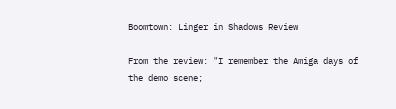Boomtown: Linger in Shadows Review

From the review: "I remember the Amiga days of the demo scene;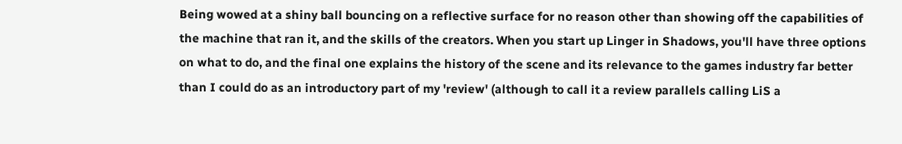Being wowed at a shiny ball bouncing on a reflective surface for no reason other than showing off the capabilities of the machine that ran it, and the skills of the creators. When you start up Linger in Shadows, you'll have three options on what to do, and the final one explains the history of the scene and its relevance to the games industry far better than I could do as an introductory part of my 'review' (although to call it a review parallels calling LiS a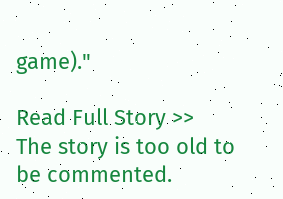game)."

Read Full Story >>
The story is too old to be commented.